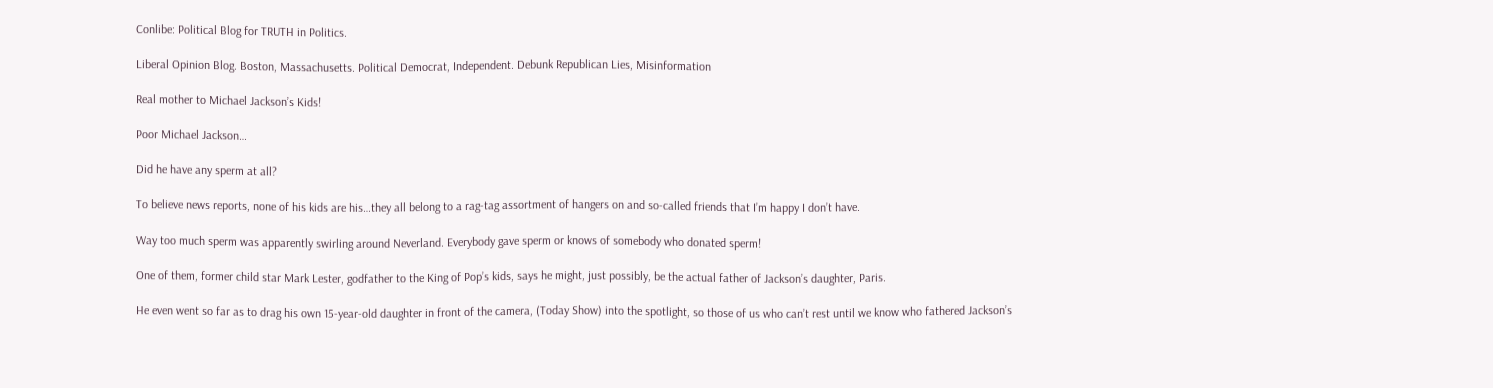Conlibe: Political Blog for TRUTH in Politics.

Liberal Opinion Blog. Boston, Massachusetts. Political Democrat, Independent. Debunk Republican Lies, Misinformation

Real mother to Michael Jackson’s Kids!

Poor Michael Jackson…

Did he have any sperm at all?

To believe news reports, none of his kids are his…they all belong to a rag-tag assortment of hangers on and so-called friends that I’m happy I don’t have.

Way too much sperm was apparently swirling around Neverland. Everybody gave sperm or knows of somebody who donated sperm!

One of them, former child star Mark Lester, godfather to the King of Pop’s kids, says he might, just possibly, be the actual father of Jackson’s daughter, Paris.

He even went so far as to drag his own 15-year-old daughter in front of the camera, (Today Show) into the spotlight, so those of us who can’t rest until we know who fathered Jackson’s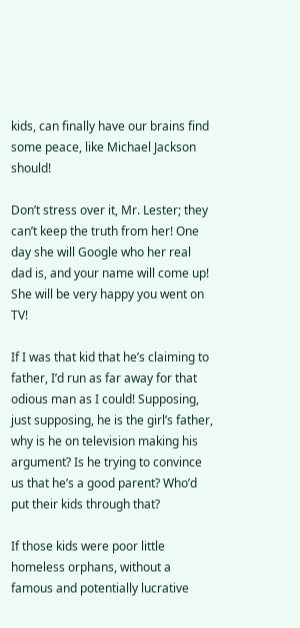kids, can finally have our brains find some peace, like Michael Jackson should!

Don’t stress over it, Mr. Lester; they can’t keep the truth from her! One day she will Google who her real dad is, and your name will come up! She will be very happy you went on TV!

If I was that kid that he’s claiming to father, I’d run as far away for that odious man as I could! Supposing, just supposing, he is the girl’s father, why is he on television making his argument? Is he trying to convince us that he’s a good parent? Who’d put their kids through that?

If those kids were poor little homeless orphans, without a famous and potentially lucrative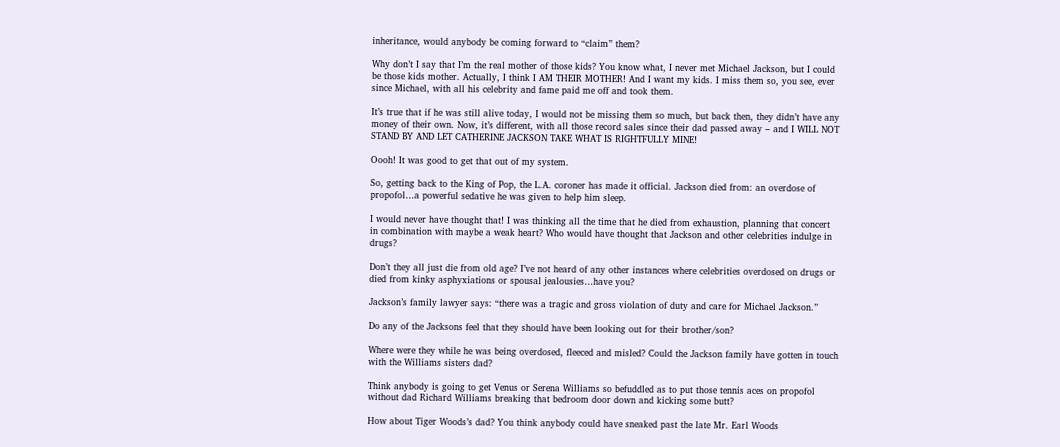inheritance, would anybody be coming forward to “claim” them?

Why don’t I say that I’m the real mother of those kids? You know what, I never met Michael Jackson, but I could be those kids mother. Actually, I think I AM THEIR MOTHER! And I want my kids. I miss them so, you see, ever since Michael, with all his celebrity and fame paid me off and took them.

It’s true that if he was still alive today, I would not be missing them so much, but back then, they didn’t have any money of their own. Now, it’s different, with all those record sales since their dad passed away – and I WILL NOT STAND BY AND LET CATHERINE JACKSON TAKE WHAT IS RIGHTFULLY MINE!

Oooh! It was good to get that out of my system.

So, getting back to the King of Pop, the L.A. coroner has made it official. Jackson died from: an overdose of propofol…a powerful sedative he was given to help him sleep.

I would never have thought that! I was thinking all the time that he died from exhaustion, planning that concert in combination with maybe a weak heart? Who would have thought that Jackson and other celebrities indulge in drugs?

Don’t they all just die from old age? I’ve not heard of any other instances where celebrities overdosed on drugs or died from kinky asphyxiations or spousal jealousies…have you?

Jackson’s family lawyer says: “there was a tragic and gross violation of duty and care for Michael Jackson.”

Do any of the Jacksons feel that they should have been looking out for their brother/son?

Where were they while he was being overdosed, fleeced and misled? Could the Jackson family have gotten in touch with the Williams sisters dad?

Think anybody is going to get Venus or Serena Williams so befuddled as to put those tennis aces on propofol without dad Richard Williams breaking that bedroom door down and kicking some butt?

How about Tiger Woods’s dad? You think anybody could have sneaked past the late Mr. Earl Woods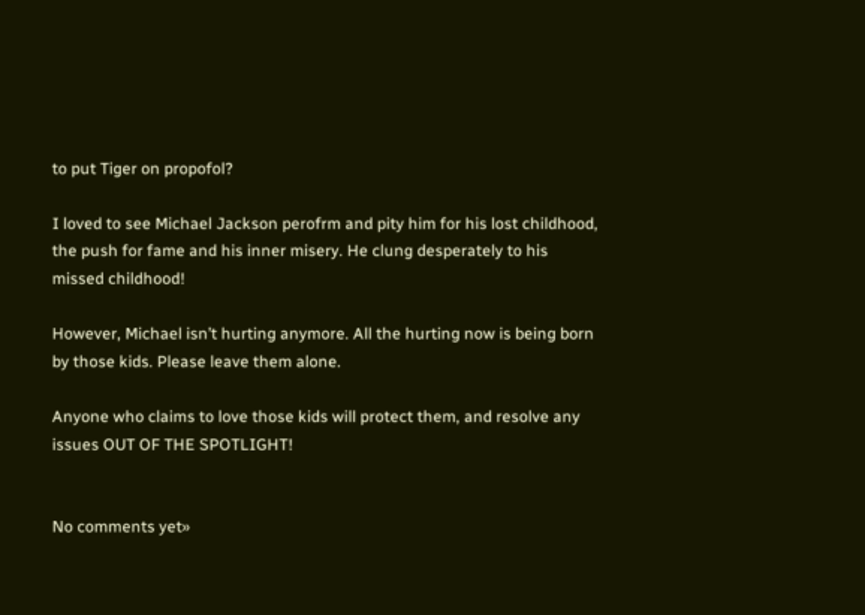to put Tiger on propofol?

I loved to see Michael Jackson perofrm and pity him for his lost childhood, the push for fame and his inner misery. He clung desperately to his missed childhood!

However, Michael isn’t hurting anymore. All the hurting now is being born by those kids. Please leave them alone.

Anyone who claims to love those kids will protect them, and resolve any issues OUT OF THE SPOTLIGHT!


No comments yet»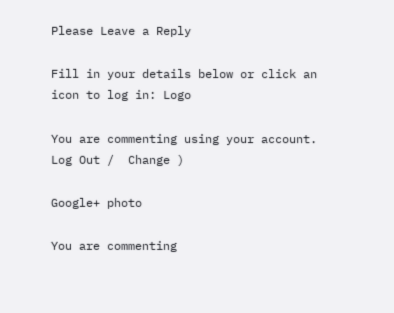Please Leave a Reply

Fill in your details below or click an icon to log in: Logo

You are commenting using your account. Log Out /  Change )

Google+ photo

You are commenting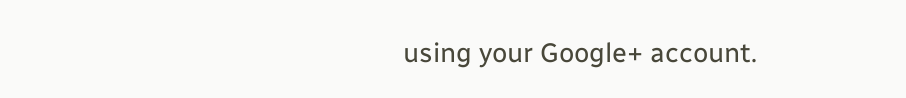using your Google+ account.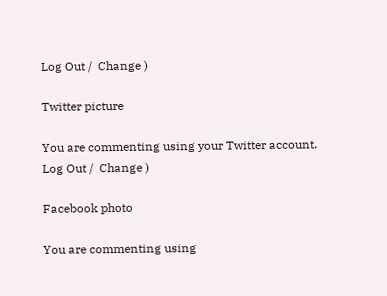Log Out /  Change )

Twitter picture

You are commenting using your Twitter account. Log Out /  Change )

Facebook photo

You are commenting using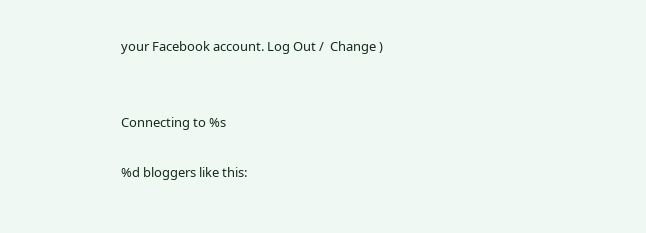your Facebook account. Log Out /  Change )


Connecting to %s

%d bloggers like this: